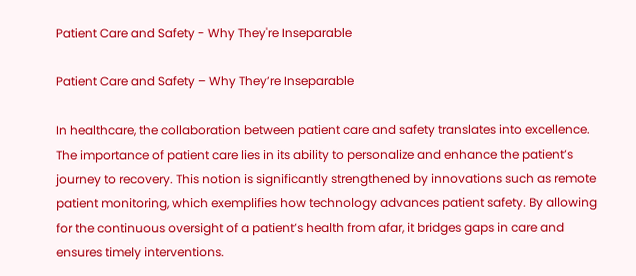Patient Care and Safety - Why They're Inseparable

Patient Care and Safety – Why They’re Inseparable

In healthcare, the collaboration between patient care and safety translates into excellence. The importance of patient care lies in its ability to personalize and enhance the patient’s journey to recovery. This notion is significantly strengthened by innovations such as remote patient monitoring, which exemplifies how technology advances patient safety. By allowing for the continuous oversight of a patient’s health from afar, it bridges gaps in care and ensures timely interventions.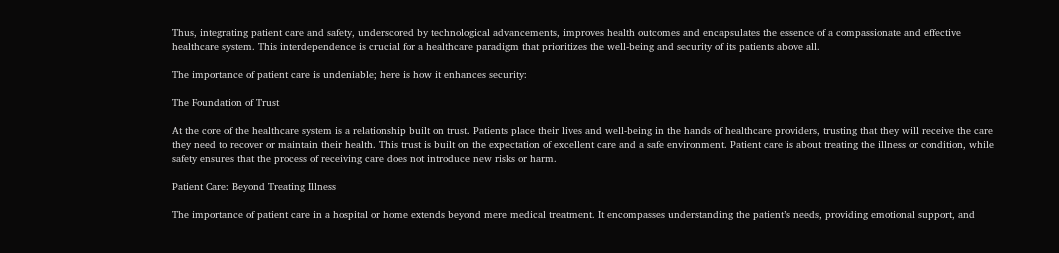Thus, integrating patient care and safety, underscored by technological advancements, improves health outcomes and encapsulates the essence of a compassionate and effective healthcare system. This interdependence is crucial for a healthcare paradigm that prioritizes the well-being and security of its patients above all.

The importance of patient care is undeniable; here is how it enhances security:

The Foundation of Trust

At the core of the healthcare system is a relationship built on trust. Patients place their lives and well-being in the hands of healthcare providers, trusting that they will receive the care they need to recover or maintain their health. This trust is built on the expectation of excellent care and a safe environment. Patient care is about treating the illness or condition, while safety ensures that the process of receiving care does not introduce new risks or harm.

Patient Care: Beyond Treating Illness

The importance of patient care in a hospital or home extends beyond mere medical treatment. It encompasses understanding the patient’s needs, providing emotional support, and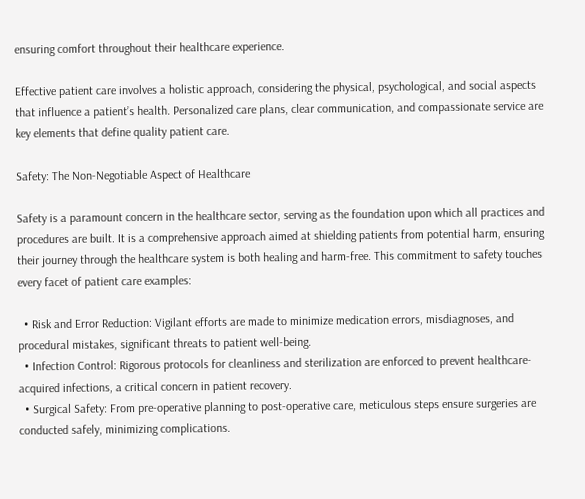ensuring comfort throughout their healthcare experience.

Effective patient care involves a holistic approach, considering the physical, psychological, and social aspects that influence a patient’s health. Personalized care plans, clear communication, and compassionate service are key elements that define quality patient care.

Safety: The Non-Negotiable Aspect of Healthcare

Safety is a paramount concern in the healthcare sector, serving as the foundation upon which all practices and procedures are built. It is a comprehensive approach aimed at shielding patients from potential harm, ensuring their journey through the healthcare system is both healing and harm-free. This commitment to safety touches every facet of patient care examples:

  • Risk and Error Reduction: Vigilant efforts are made to minimize medication errors, misdiagnoses, and procedural mistakes, significant threats to patient well-being.
  • Infection Control: Rigorous protocols for cleanliness and sterilization are enforced to prevent healthcare-acquired infections, a critical concern in patient recovery.
  • Surgical Safety: From pre-operative planning to post-operative care, meticulous steps ensure surgeries are conducted safely, minimizing complications.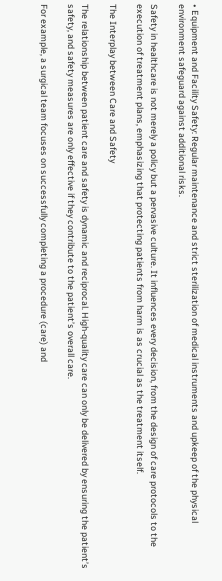• Equipment and Facility Safety: Regular maintenance and strict sterilization of medical instruments and upkeep of the physical environment safeguard against additional risks.

Safety in healthcare is not merely a policy but a pervasive culture. It influences every decision, from the design of care protocols to the execution of treatment plans, emphasizing that protecting patients from harm is as crucial as the treatment itself.

The Interplay between Care and Safety

The relationship between patient care and safety is dynamic and reciprocal. High-quality care can only be delivered by ensuring the patient’s safety, and safety measures are only effective if they contribute to the patient’s overall care.

For example, a surgical team focuses on successfully completing a procedure (care) and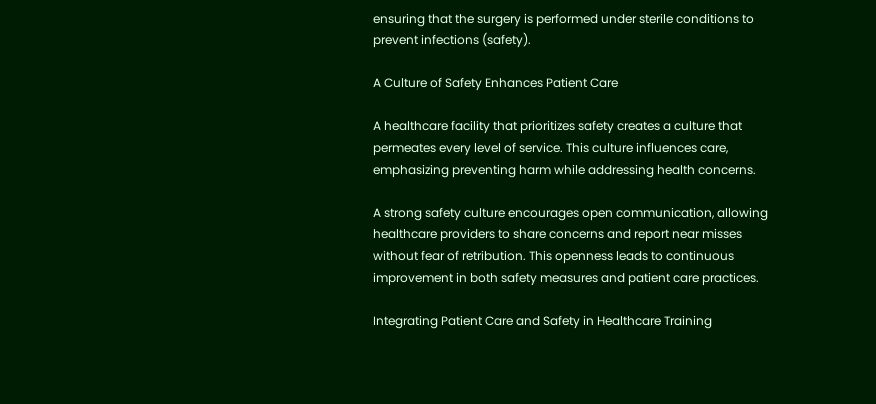ensuring that the surgery is performed under sterile conditions to prevent infections (safety).

A Culture of Safety Enhances Patient Care

A healthcare facility that prioritizes safety creates a culture that permeates every level of service. This culture influences care, emphasizing preventing harm while addressing health concerns.

A strong safety culture encourages open communication, allowing healthcare providers to share concerns and report near misses without fear of retribution. This openness leads to continuous improvement in both safety measures and patient care practices.

Integrating Patient Care and Safety in Healthcare Training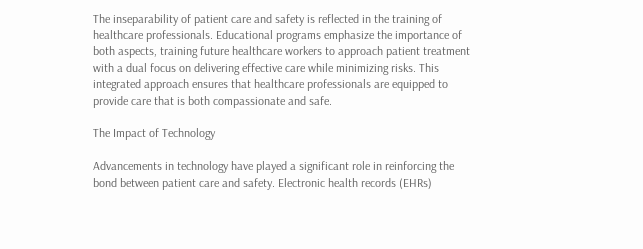The inseparability of patient care and safety is reflected in the training of healthcare professionals. Educational programs emphasize the importance of both aspects, training future healthcare workers to approach patient treatment with a dual focus on delivering effective care while minimizing risks. This integrated approach ensures that healthcare professionals are equipped to provide care that is both compassionate and safe.

The Impact of Technology

Advancements in technology have played a significant role in reinforcing the bond between patient care and safety. Electronic health records (EHRs)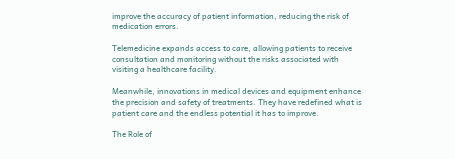improve the accuracy of patient information, reducing the risk of medication errors.

Telemedicine expands access to care, allowing patients to receive consultation and monitoring without the risks associated with visiting a healthcare facility.

Meanwhile, innovations in medical devices and equipment enhance the precision and safety of treatments. They have redefined what is patient care and the endless potential it has to improve.

The Role of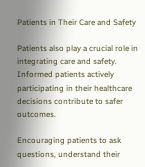Patients in Their Care and Safety

Patients also play a crucial role in integrating care and safety. Informed patients actively participating in their healthcare decisions contribute to safer outcomes.

Encouraging patients to ask questions, understand their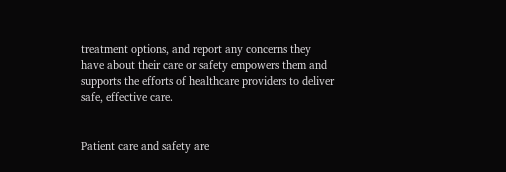treatment options, and report any concerns they have about their care or safety empowers them and supports the efforts of healthcare providers to deliver safe, effective care.


Patient care and safety are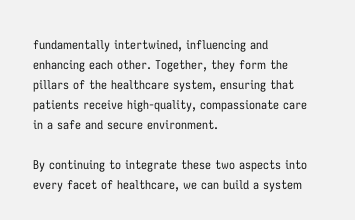fundamentally intertwined, influencing and enhancing each other. Together, they form the pillars of the healthcare system, ensuring that patients receive high-quality, compassionate care in a safe and secure environment.

By continuing to integrate these two aspects into every facet of healthcare, we can build a system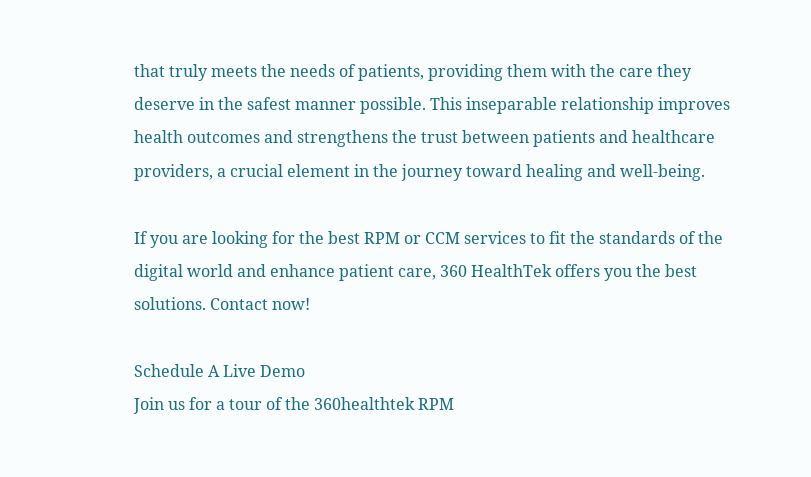that truly meets the needs of patients, providing them with the care they deserve in the safest manner possible. This inseparable relationship improves health outcomes and strengthens the trust between patients and healthcare providers, a crucial element in the journey toward healing and well-being.

If you are looking for the best RPM or CCM services to fit the standards of the digital world and enhance patient care, 360 HealthTek offers you the best solutions. Contact now!

Schedule A Live Demo
Join us for a tour of the 360healthtek RPM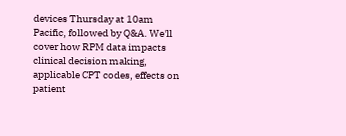devices Thursday at 10am Pacific, followed by Q&A. We'll cover how RPM data impacts clinical decision making, applicable CPT codes, effects on patient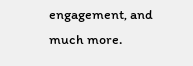engagement, and much more.